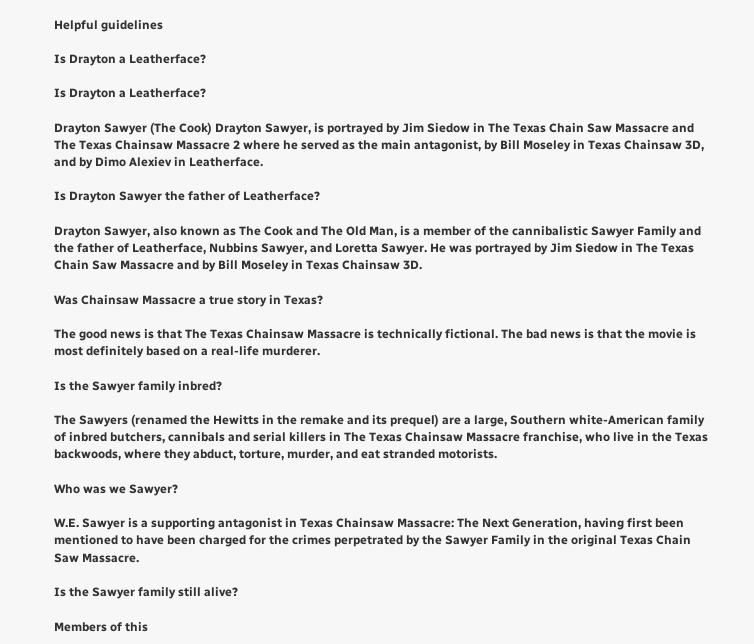Helpful guidelines

Is Drayton a Leatherface?

Is Drayton a Leatherface?

Drayton Sawyer (The Cook) Drayton Sawyer, is portrayed by Jim Siedow in The Texas Chain Saw Massacre and The Texas Chainsaw Massacre 2 where he served as the main antagonist, by Bill Moseley in Texas Chainsaw 3D, and by Dimo Alexiev in Leatherface.

Is Drayton Sawyer the father of Leatherface?

Drayton Sawyer, also known as The Cook and The Old Man, is a member of the cannibalistic Sawyer Family and the father of Leatherface, Nubbins Sawyer, and Loretta Sawyer. He was portrayed by Jim Siedow in The Texas Chain Saw Massacre and by Bill Moseley in Texas Chainsaw 3D.

Was Chainsaw Massacre a true story in Texas?

The good news is that The Texas Chainsaw Massacre is technically fictional. The bad news is that the movie is most definitely based on a real-life murderer.

Is the Sawyer family inbred?

The Sawyers (renamed the Hewitts in the remake and its prequel) are a large, Southern white-American family of inbred butchers, cannibals and serial killers in The Texas Chainsaw Massacre franchise, who live in the Texas backwoods, where they abduct, torture, murder, and eat stranded motorists.

Who was we Sawyer?

W.E. Sawyer is a supporting antagonist in Texas Chainsaw Massacre: The Next Generation, having first been mentioned to have been charged for the crimes perpetrated by the Sawyer Family in the original Texas Chain Saw Massacre.

Is the Sawyer family still alive?

Members of this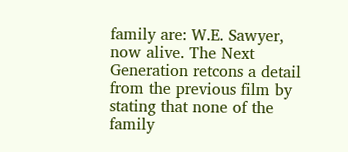family are: W.E. Sawyer, now alive. The Next Generation retcons a detail from the previous film by stating that none of the family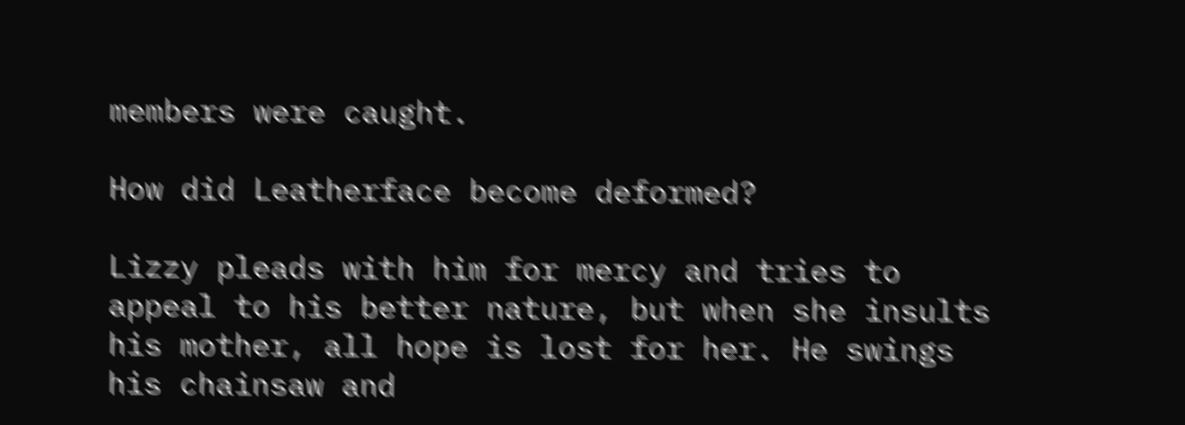members were caught.

How did Leatherface become deformed?

Lizzy pleads with him for mercy and tries to appeal to his better nature, but when she insults his mother, all hope is lost for her. He swings his chainsaw and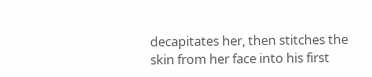decapitates her, then stitches the skin from her face into his first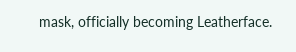mask, officially becoming Leatherface.